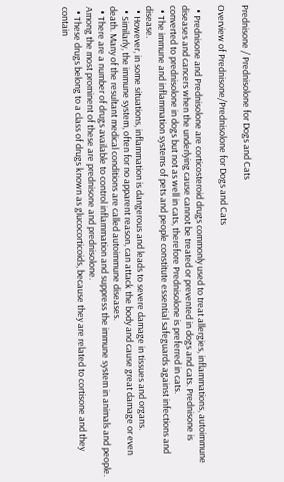Prednisone / Prednisolone for Dogs and Cats

Overview of Prednisone/Prednisolone for Dogs and Cats

  • Prednisone and Prednisolone are corticosteroid drugs commonly used to treat allergies, inflammations, autoimmune diseases and cancers when the underlying cause cannot be treated or prevented in dogs and cats. Prednisone is converted to prednisolone in dogs but not as well in cats, therefore Prednisolone is preferred in cats.
  • The immune and inflammation systems of pets and people constitute essential safeguards against infections and disease.
  • However, in some situations, inflammation is dangerous and leads to severe damage in tissues and organs.
  • Similarly, the immune system, often for no apparent reason, can attack the body and cause great damage or even death. Many of the resultant medical conditions are called autoimmune diseases.
  • There are a number of drugs available to control inflammation and suppress the immune system in animals and people. Among the most prominent of these are prednisone and prednisolone.
  • These drugs belong to a class of drugs known as glucocorticoids, because they are related to cortisone and they contain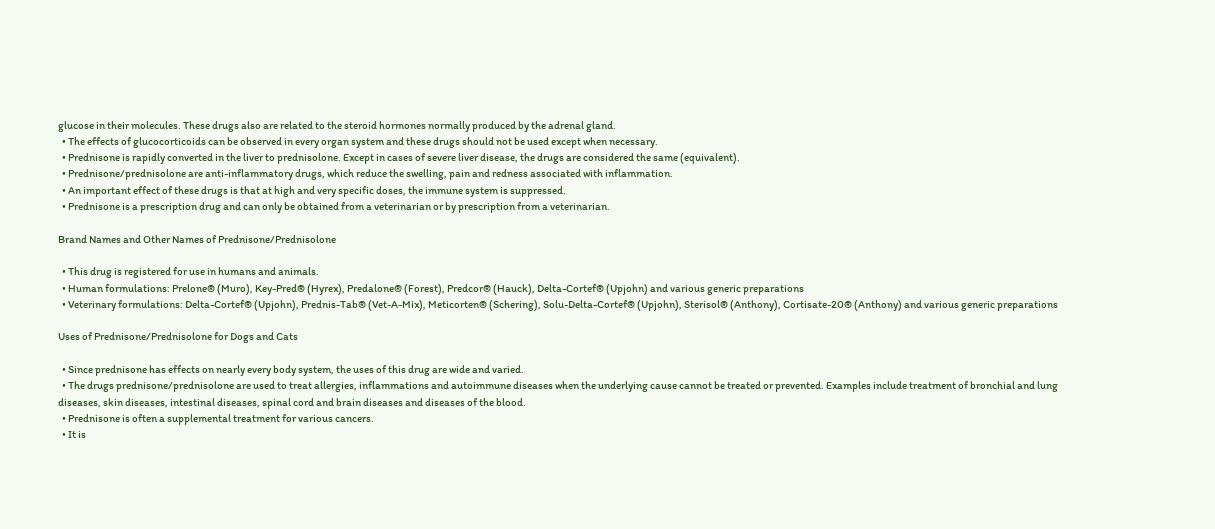glucose in their molecules. These drugs also are related to the steroid hormones normally produced by the adrenal gland.
  • The effects of glucocorticoids can be observed in every organ system and these drugs should not be used except when necessary.
  • Prednisone is rapidly converted in the liver to prednisolone. Except in cases of severe liver disease, the drugs are considered the same (equivalent).
  • Prednisone/prednisolone are anti-inflammatory drugs, which reduce the swelling, pain and redness associated with inflammation.
  • An important effect of these drugs is that at high and very specific doses, the immune system is suppressed.
  • Prednisone is a prescription drug and can only be obtained from a veterinarian or by prescription from a veterinarian.

Brand Names and Other Names of Prednisone/Prednisolone

  • This drug is registered for use in humans and animals.
  • Human formulations: Prelone® (Muro), Key-Pred® (Hyrex), Predalone® (Forest), Predcor® (Hauck), Delta-Cortef® (Upjohn) and various generic preparations
  • Veterinary formulations: Delta-Cortef® (Upjohn), Prednis-Tab® (Vet-A-Mix), Meticorten® (Schering), Solu-Delta-Cortef® (Upjohn), Sterisol® (Anthony), Cortisate-20® (Anthony) and various generic preparations

Uses of Prednisone/Prednisolone for Dogs and Cats

  • Since prednisone has effects on nearly every body system, the uses of this drug are wide and varied.
  • The drugs prednisone/prednisolone are used to treat allergies, inflammations and autoimmune diseases when the underlying cause cannot be treated or prevented. Examples include treatment of bronchial and lung diseases, skin diseases, intestinal diseases, spinal cord and brain diseases and diseases of the blood.
  • Prednisone is often a supplemental treatment for various cancers.
  • It is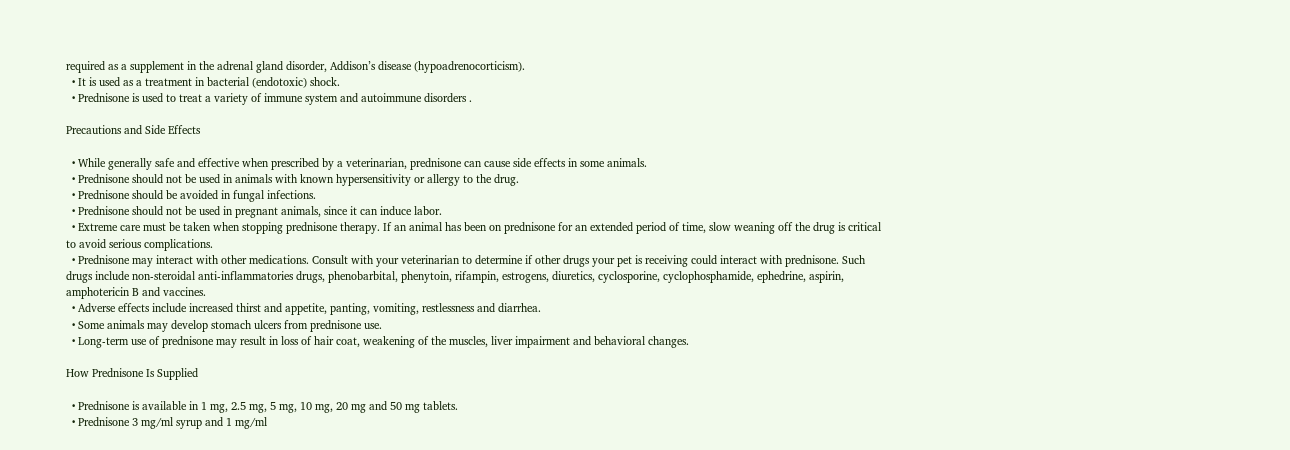required as a supplement in the adrenal gland disorder, Addison’s disease (hypoadrenocorticism).
  • It is used as a treatment in bacterial (endotoxic) shock.
  • Prednisone is used to treat a variety of immune system and autoimmune disorders .

Precautions and Side Effects

  • While generally safe and effective when prescribed by a veterinarian, prednisone can cause side effects in some animals.
  • Prednisone should not be used in animals with known hypersensitivity or allergy to the drug.
  • Prednisone should be avoided in fungal infections.
  • Prednisone should not be used in pregnant animals, since it can induce labor.
  • Extreme care must be taken when stopping prednisone therapy. If an animal has been on prednisone for an extended period of time, slow weaning off the drug is critical to avoid serious complications.
  • Prednisone may interact with other medications. Consult with your veterinarian to determine if other drugs your pet is receiving could interact with prednisone. Such drugs include non-steroidal anti-inflammatories drugs, phenobarbital, phenytoin, rifampin, estrogens, diuretics, cyclosporine, cyclophosphamide, ephedrine, aspirin, amphotericin B and vaccines.
  • Adverse effects include increased thirst and appetite, panting, vomiting, restlessness and diarrhea.
  • Some animals may develop stomach ulcers from prednisone use.
  • Long-term use of prednisone may result in loss of hair coat, weakening of the muscles, liver impairment and behavioral changes.

How Prednisone Is Supplied

  • Prednisone is available in 1 mg, 2.5 mg, 5 mg, 10 mg, 20 mg and 50 mg tablets.
  • Prednisone 3 mg/ml syrup and 1 mg/ml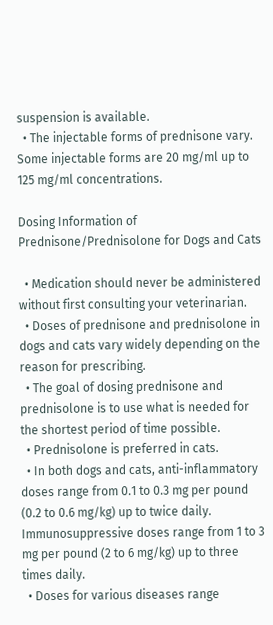suspension is available.
  • The injectable forms of prednisone vary. Some injectable forms are 20 mg/ml up to 125 mg/ml concentrations.

Dosing Information of Prednisone/Prednisolone for Dogs and Cats

  • Medication should never be administered without first consulting your veterinarian.
  • Doses of prednisone and prednisolone in dogs and cats vary widely depending on the reason for prescribing.
  • The goal of dosing prednisone and prednisolone is to use what is needed for the shortest period of time possible.
  • Prednisolone is preferred in cats.
  • In both dogs and cats, anti-inflammatory doses range from 0.1 to 0.3 mg per pound (0.2 to 0.6 mg/kg) up to twice daily.  Immunosuppressive doses range from 1 to 3 mg per pound (2 to 6 mg/kg) up to three times daily.
  • Doses for various diseases range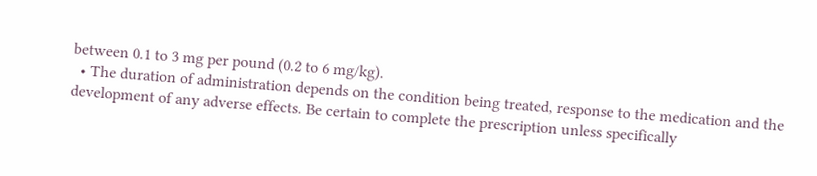between 0.1 to 3 mg per pound (0.2 to 6 mg/kg).
  • The duration of administration depends on the condition being treated, response to the medication and the development of any adverse effects. Be certain to complete the prescription unless specifically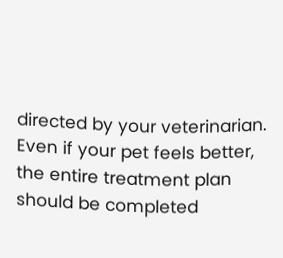directed by your veterinarian. Even if your pet feels better, the entire treatment plan should be completed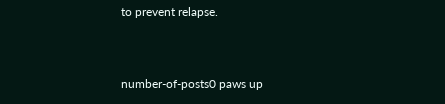to prevent relapse.


number-of-posts0 paws up